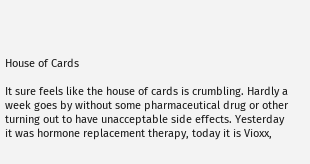House of Cards

It sure feels like the house of cards is crumbling. Hardly a week goes by without some pharmaceutical drug or other turning out to have unacceptable side effects. Yesterday it was hormone replacement therapy, today it is Vioxx,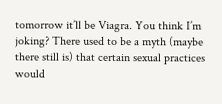tomorrow it’ll be Viagra. You think I’m joking? There used to be a myth (maybe there still is) that certain sexual practices would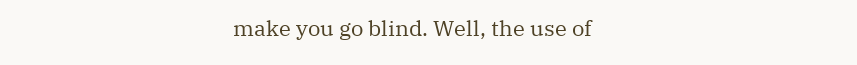make you go blind. Well, the use of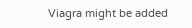Viagra might be added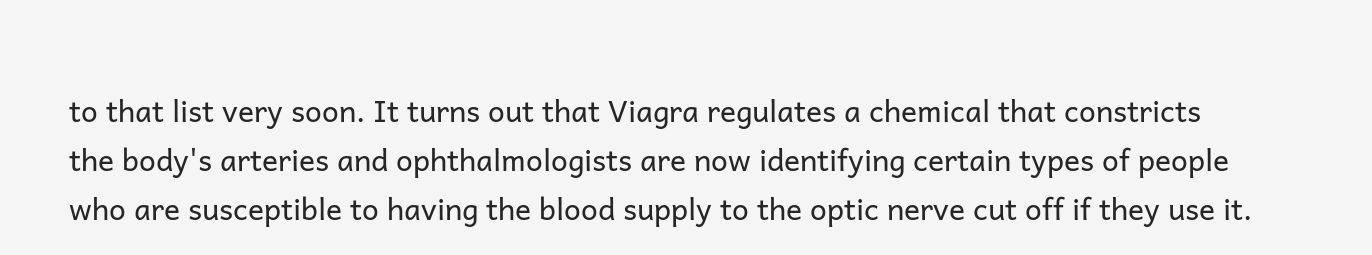to that list very soon. It turns out that Viagra regulates a chemical that constricts the body's arteries and ophthalmologists are now identifying certain types of people who are susceptible to having the blood supply to the optic nerve cut off if they use it.